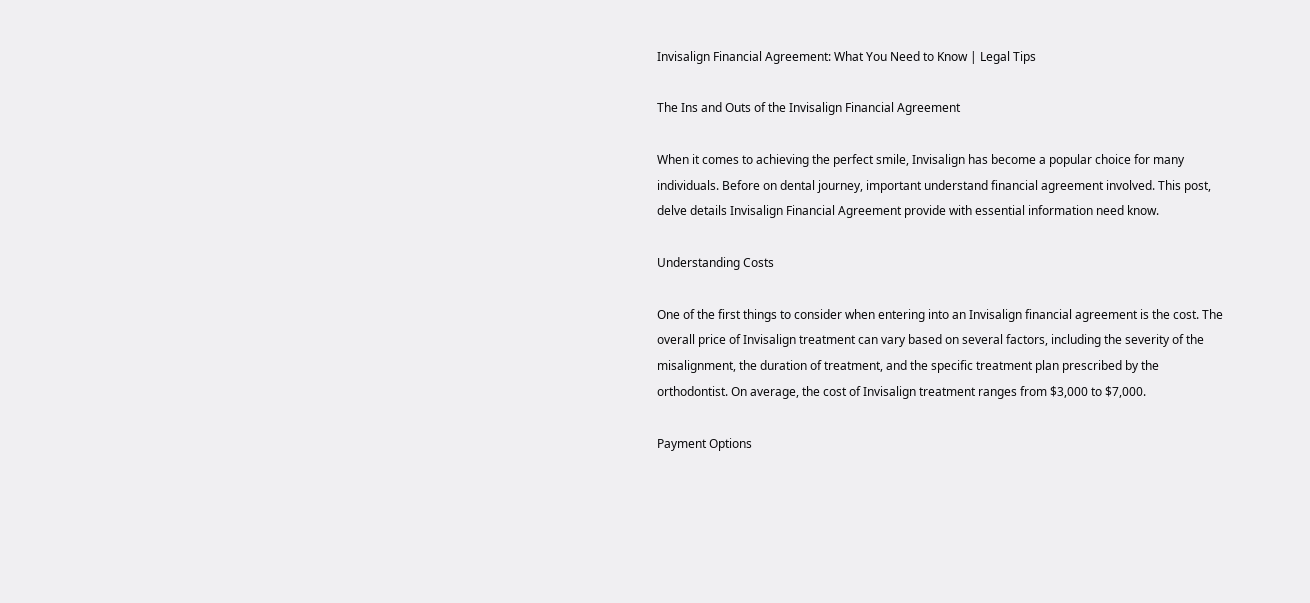Invisalign Financial Agreement: What You Need to Know | Legal Tips

The Ins and Outs of the Invisalign Financial Agreement

When it comes to achieving the perfect smile, Invisalign has become a popular choice for many individuals. Before on dental journey, important understand financial agreement involved. This post, delve details Invisalign Financial Agreement provide with essential information need know.

Understanding Costs

One of the first things to consider when entering into an Invisalign financial agreement is the cost. The overall price of Invisalign treatment can vary based on several factors, including the severity of the misalignment, the duration of treatment, and the specific treatment plan prescribed by the orthodontist. On average, the cost of Invisalign treatment ranges from $3,000 to $7,000.

Payment Options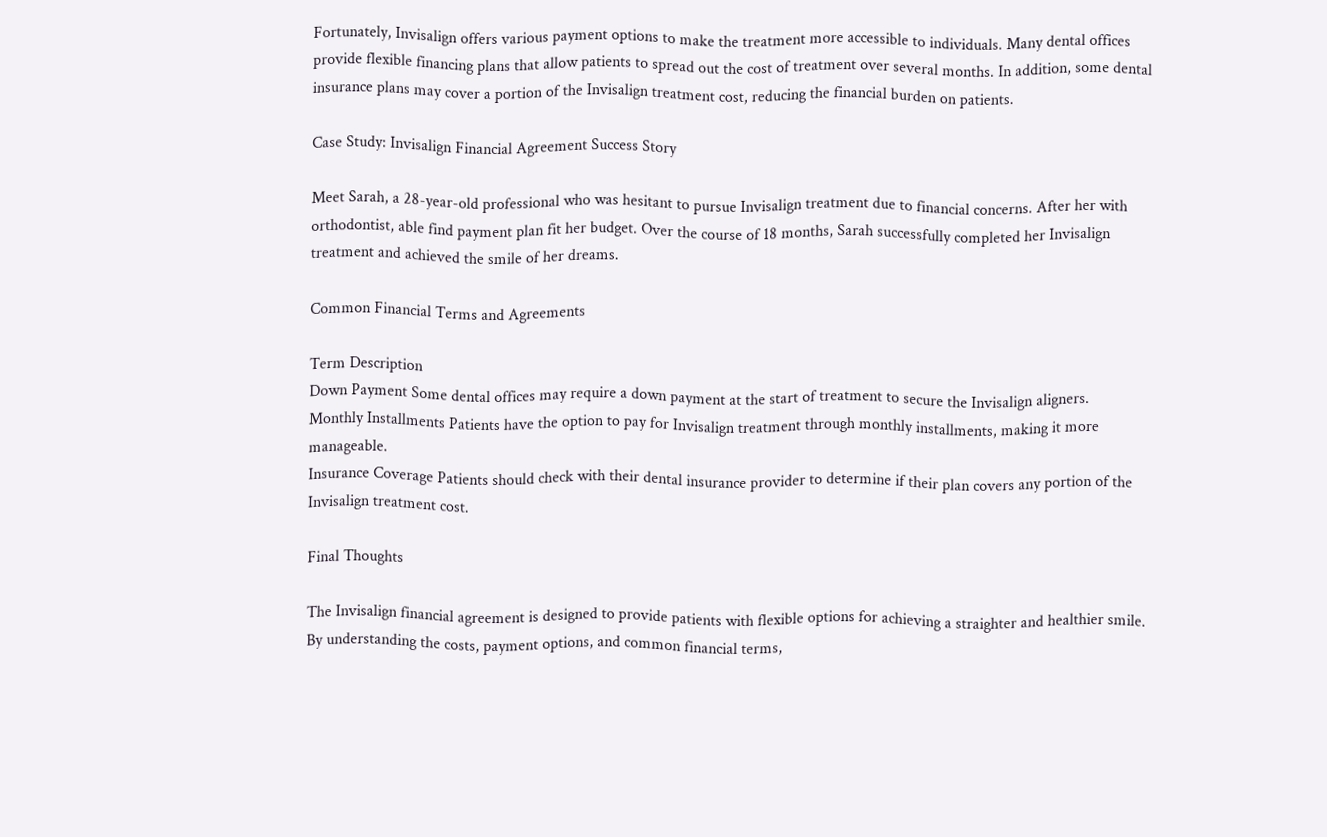Fortunately, Invisalign offers various payment options to make the treatment more accessible to individuals. Many dental offices provide flexible financing plans that allow patients to spread out the cost of treatment over several months. In addition, some dental insurance plans may cover a portion of the Invisalign treatment cost, reducing the financial burden on patients.

Case Study: Invisalign Financial Agreement Success Story

Meet Sarah, a 28-year-old professional who was hesitant to pursue Invisalign treatment due to financial concerns. After her with orthodontist, able find payment plan fit her budget. Over the course of 18 months, Sarah successfully completed her Invisalign treatment and achieved the smile of her dreams.

Common Financial Terms and Agreements

Term Description
Down Payment Some dental offices may require a down payment at the start of treatment to secure the Invisalign aligners.
Monthly Installments Patients have the option to pay for Invisalign treatment through monthly installments, making it more manageable.
Insurance Coverage Patients should check with their dental insurance provider to determine if their plan covers any portion of the Invisalign treatment cost.

Final Thoughts

The Invisalign financial agreement is designed to provide patients with flexible options for achieving a straighter and healthier smile. By understanding the costs, payment options, and common financial terms,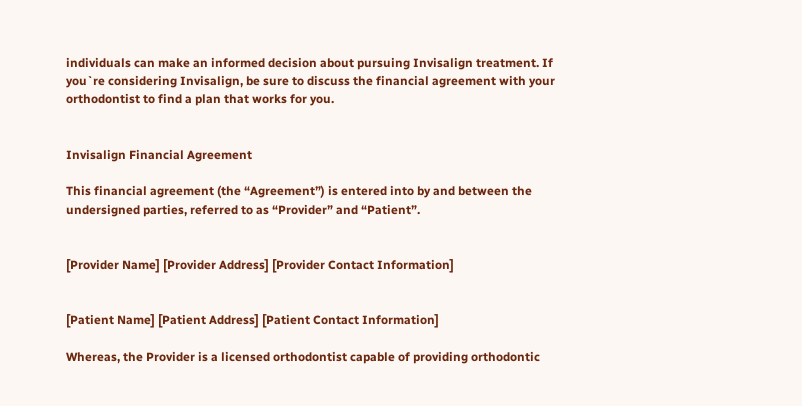individuals can make an informed decision about pursuing Invisalign treatment. If you`re considering Invisalign, be sure to discuss the financial agreement with your orthodontist to find a plan that works for you.


Invisalign Financial Agreement

This financial agreement (the “Agreement”) is entered into by and between the undersigned parties, referred to as “Provider” and “Patient”.


[Provider Name] [Provider Address] [Provider Contact Information]


[Patient Name] [Patient Address] [Patient Contact Information]

Whereas, the Provider is a licensed orthodontist capable of providing orthodontic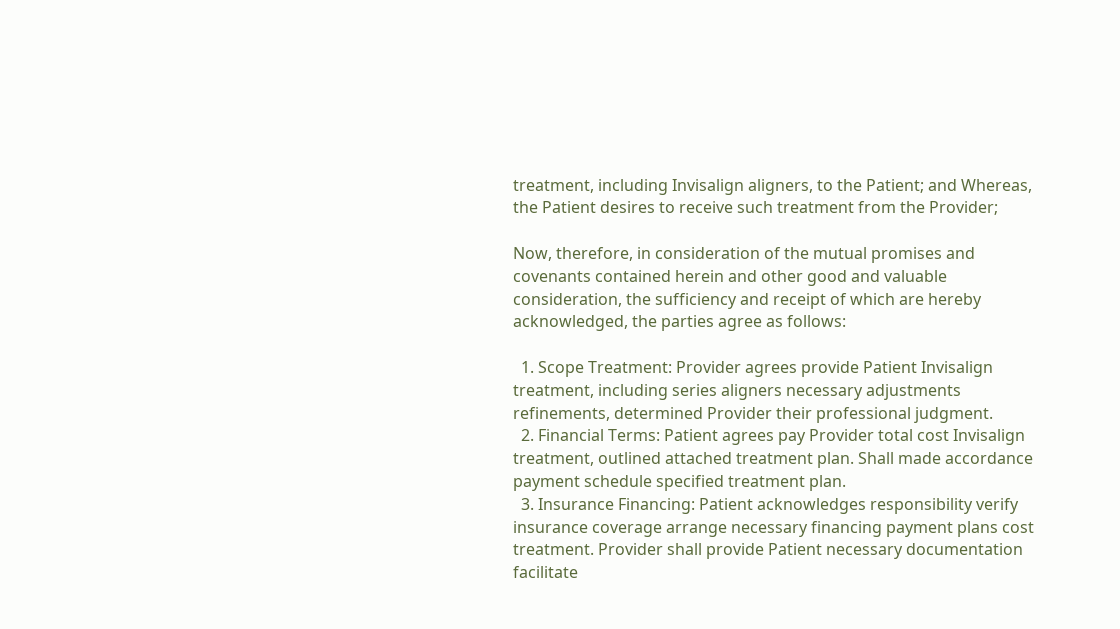treatment, including Invisalign aligners, to the Patient; and Whereas, the Patient desires to receive such treatment from the Provider;

Now, therefore, in consideration of the mutual promises and covenants contained herein and other good and valuable consideration, the sufficiency and receipt of which are hereby acknowledged, the parties agree as follows:

  1. Scope Treatment: Provider agrees provide Patient Invisalign treatment, including series aligners necessary adjustments refinements, determined Provider their professional judgment.
  2. Financial Terms: Patient agrees pay Provider total cost Invisalign treatment, outlined attached treatment plan. Shall made accordance payment schedule specified treatment plan.
  3. Insurance Financing: Patient acknowledges responsibility verify insurance coverage arrange necessary financing payment plans cost treatment. Provider shall provide Patient necessary documentation facilitate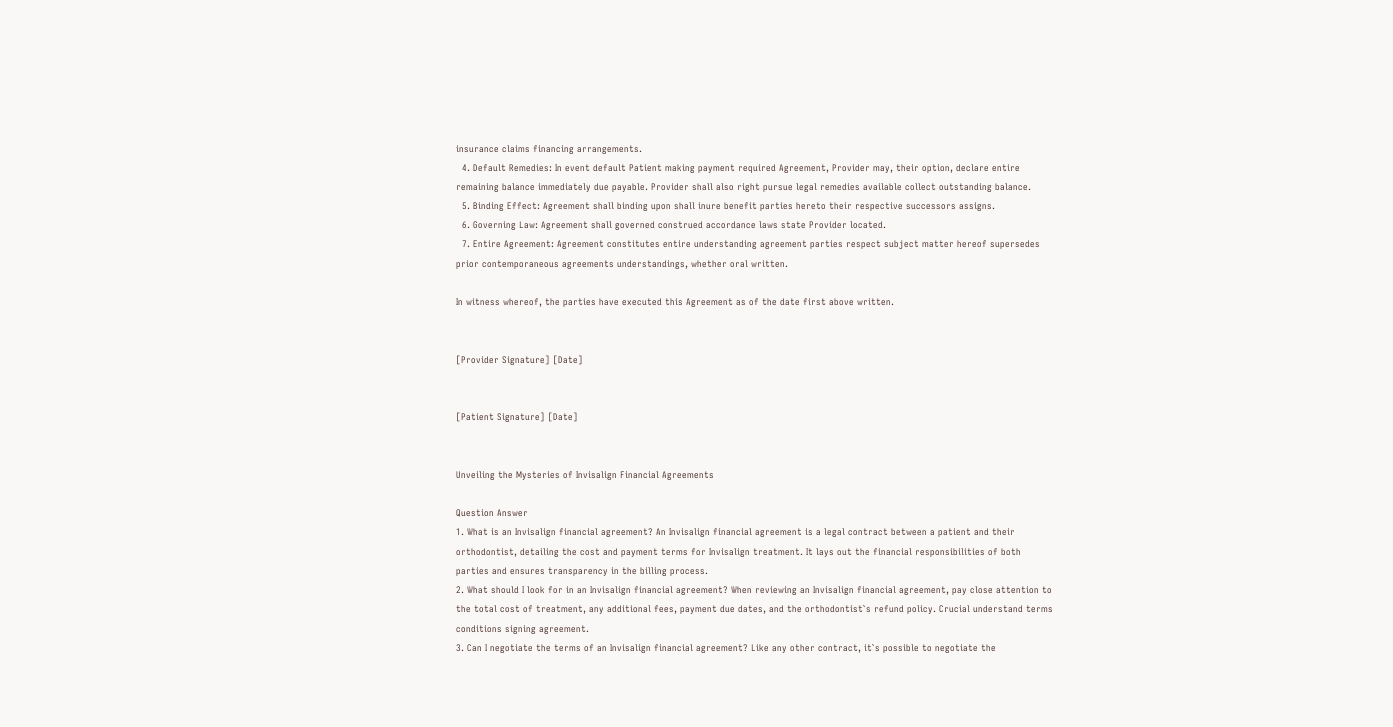insurance claims financing arrangements.
  4. Default Remedies: In event default Patient making payment required Agreement, Provider may, their option, declare entire remaining balance immediately due payable. Provider shall also right pursue legal remedies available collect outstanding balance.
  5. Binding Effect: Agreement shall binding upon shall inure benefit parties hereto their respective successors assigns.
  6. Governing Law: Agreement shall governed construed accordance laws state Provider located.
  7. Entire Agreement: Agreement constitutes entire understanding agreement parties respect subject matter hereof supersedes prior contemporaneous agreements understandings, whether oral written.

In witness whereof, the parties have executed this Agreement as of the date first above written.


[Provider Signature] [Date]


[Patient Signature] [Date]


Unveiling the Mysteries of Invisalign Financial Agreements

Question Answer
1. What is an Invisalign financial agreement? An Invisalign financial agreement is a legal contract between a patient and their orthodontist, detailing the cost and payment terms for Invisalign treatment. It lays out the financial responsibilities of both parties and ensures transparency in the billing process.
2. What should I look for in an Invisalign financial agreement? When reviewing an Invisalign financial agreement, pay close attention to the total cost of treatment, any additional fees, payment due dates, and the orthodontist`s refund policy. Crucial understand terms conditions signing agreement.
3. Can I negotiate the terms of an Invisalign financial agreement? Like any other contract, it`s possible to negotiate the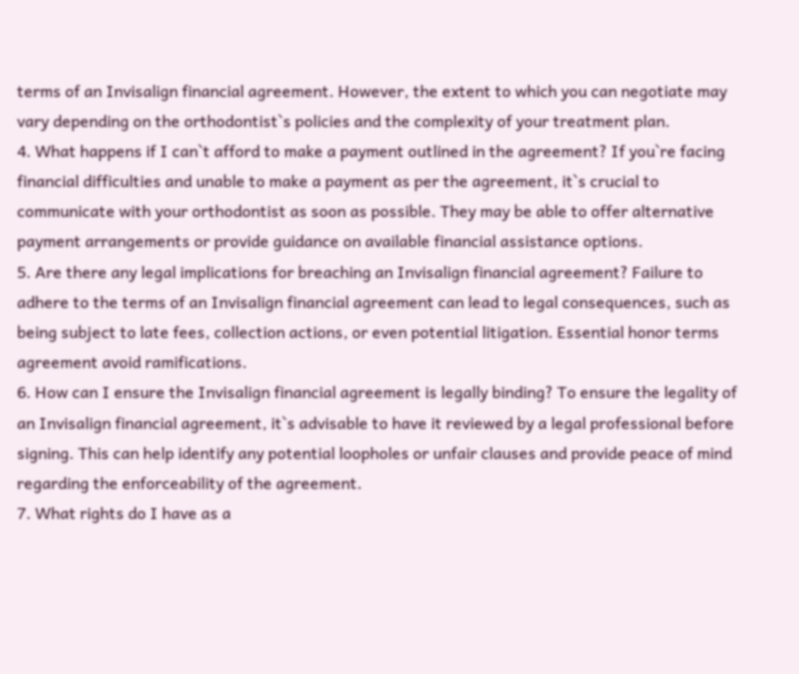terms of an Invisalign financial agreement. However, the extent to which you can negotiate may vary depending on the orthodontist`s policies and the complexity of your treatment plan.
4. What happens if I can`t afford to make a payment outlined in the agreement? If you`re facing financial difficulties and unable to make a payment as per the agreement, it`s crucial to communicate with your orthodontist as soon as possible. They may be able to offer alternative payment arrangements or provide guidance on available financial assistance options.
5. Are there any legal implications for breaching an Invisalign financial agreement? Failure to adhere to the terms of an Invisalign financial agreement can lead to legal consequences, such as being subject to late fees, collection actions, or even potential litigation. Essential honor terms agreement avoid ramifications.
6. How can I ensure the Invisalign financial agreement is legally binding? To ensure the legality of an Invisalign financial agreement, it`s advisable to have it reviewed by a legal professional before signing. This can help identify any potential loopholes or unfair clauses and provide peace of mind regarding the enforceability of the agreement.
7. What rights do I have as a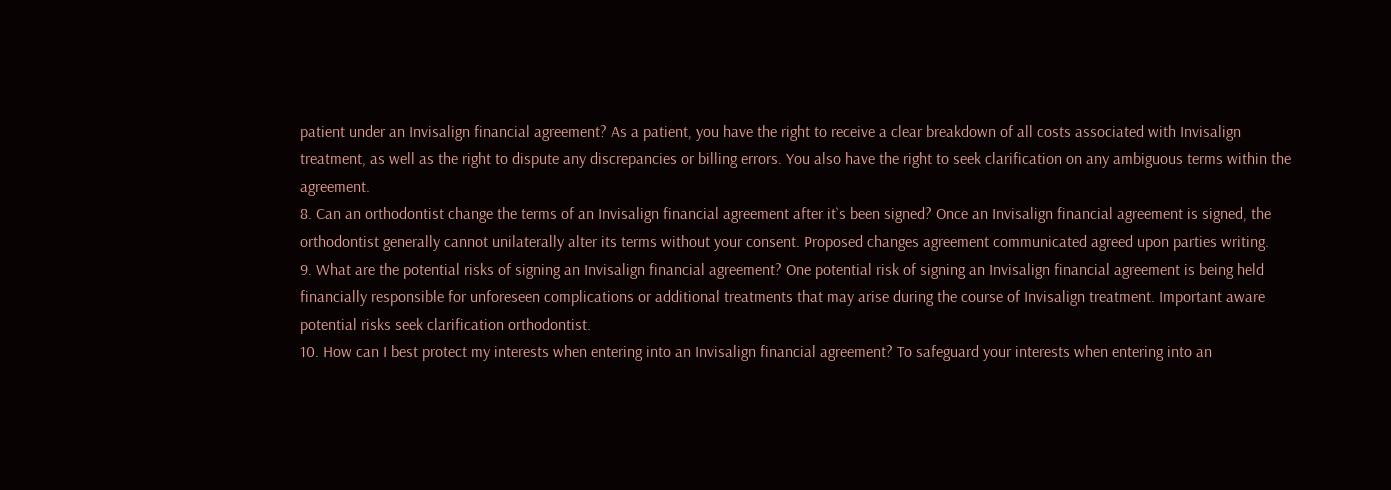patient under an Invisalign financial agreement? As a patient, you have the right to receive a clear breakdown of all costs associated with Invisalign treatment, as well as the right to dispute any discrepancies or billing errors. You also have the right to seek clarification on any ambiguous terms within the agreement.
8. Can an orthodontist change the terms of an Invisalign financial agreement after it`s been signed? Once an Invisalign financial agreement is signed, the orthodontist generally cannot unilaterally alter its terms without your consent. Proposed changes agreement communicated agreed upon parties writing.
9. What are the potential risks of signing an Invisalign financial agreement? One potential risk of signing an Invisalign financial agreement is being held financially responsible for unforeseen complications or additional treatments that may arise during the course of Invisalign treatment. Important aware potential risks seek clarification orthodontist.
10. How can I best protect my interests when entering into an Invisalign financial agreement? To safeguard your interests when entering into an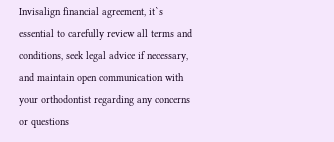Invisalign financial agreement, it`s essential to carefully review all terms and conditions, seek legal advice if necessary, and maintain open communication with your orthodontist regarding any concerns or questions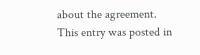about the agreement.
This entry was posted in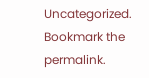Uncategorized. Bookmark the permalink.